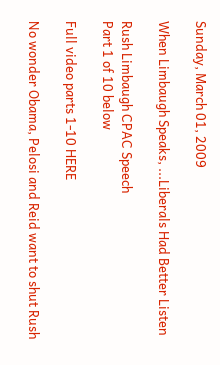Sunday, March 01, 2009

When Limbaugh Speaks, ...Liberals Had Better Listen

Rush Limbaugh CPAC Speech
Part 1 of 10 below

Full video parts 1-10 HERE

No wonder Obama, Pelosi and Reid want to shut Rush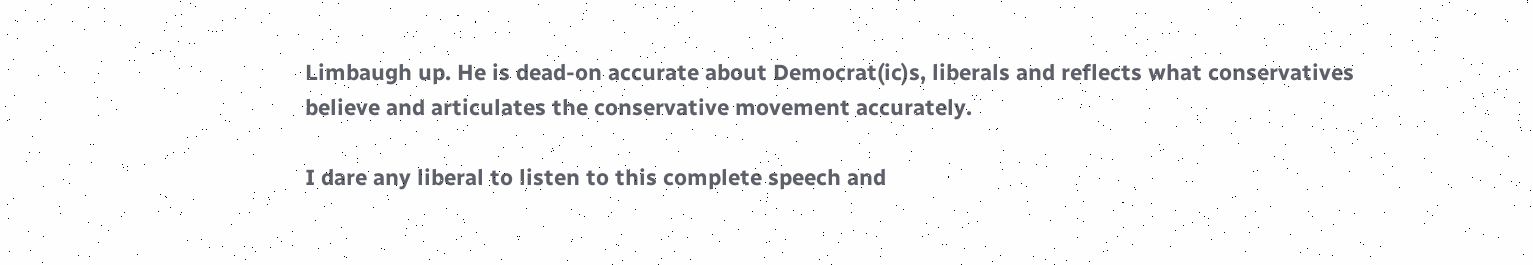Limbaugh up. He is dead-on accurate about Democrat(ic)s, liberals and reflects what conservatives believe and articulates the conservative movement accurately.

I dare any liberal to listen to this complete speech and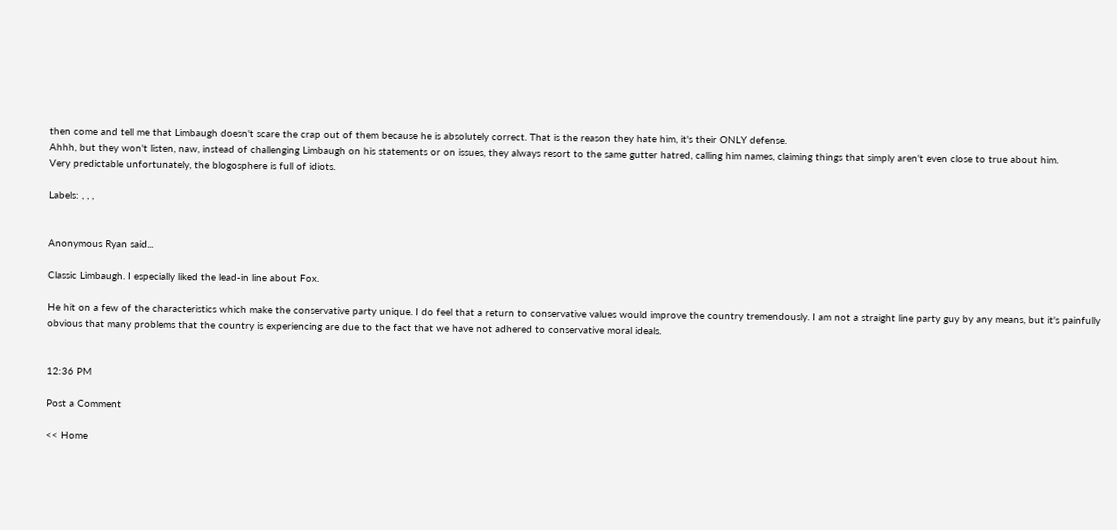then come and tell me that Limbaugh doesn't scare the crap out of them because he is absolutely correct. That is the reason they hate him, it's their ONLY defense.
Ahhh, but they won't listen, naw, instead of challenging Limbaugh on his statements or on issues, they always resort to the same gutter hatred, calling him names, claiming things that simply aren't even close to true about him.
Very predictable unfortunately, the blogosphere is full of idiots.

Labels: , , ,


Anonymous Ryan said...

Classic Limbaugh. I especially liked the lead-in line about Fox.

He hit on a few of the characteristics which make the conservative party unique. I do feel that a return to conservative values would improve the country tremendously. I am not a straight line party guy by any means, but it's painfully obvious that many problems that the country is experiencing are due to the fact that we have not adhered to conservative moral ideals.


12:36 PM

Post a Comment

<< Home